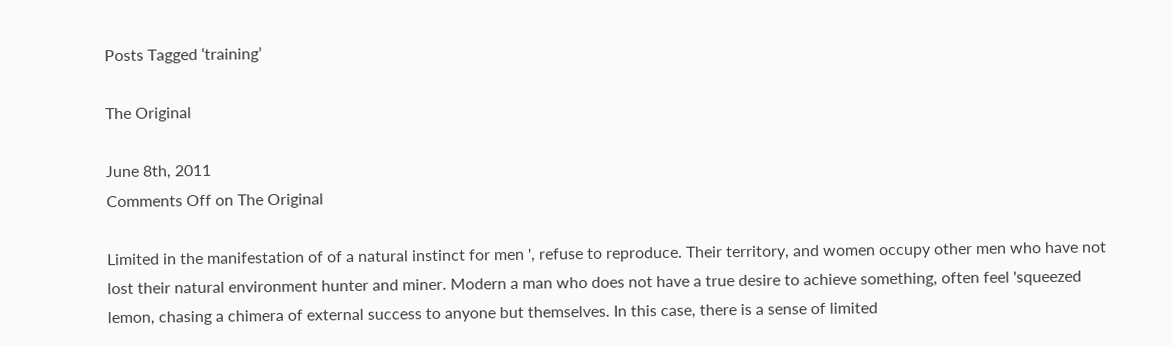Posts Tagged ‘training’

The Original

June 8th, 2011
Comments Off on The Original

Limited in the manifestation of of a natural instinct for men ', refuse to reproduce. Their territory, and women occupy other men who have not lost their natural environment hunter and miner. Modern a man who does not have a true desire to achieve something, often feel 'squeezed lemon, chasing a chimera of external success to anyone but themselves. In this case, there is a sense of limited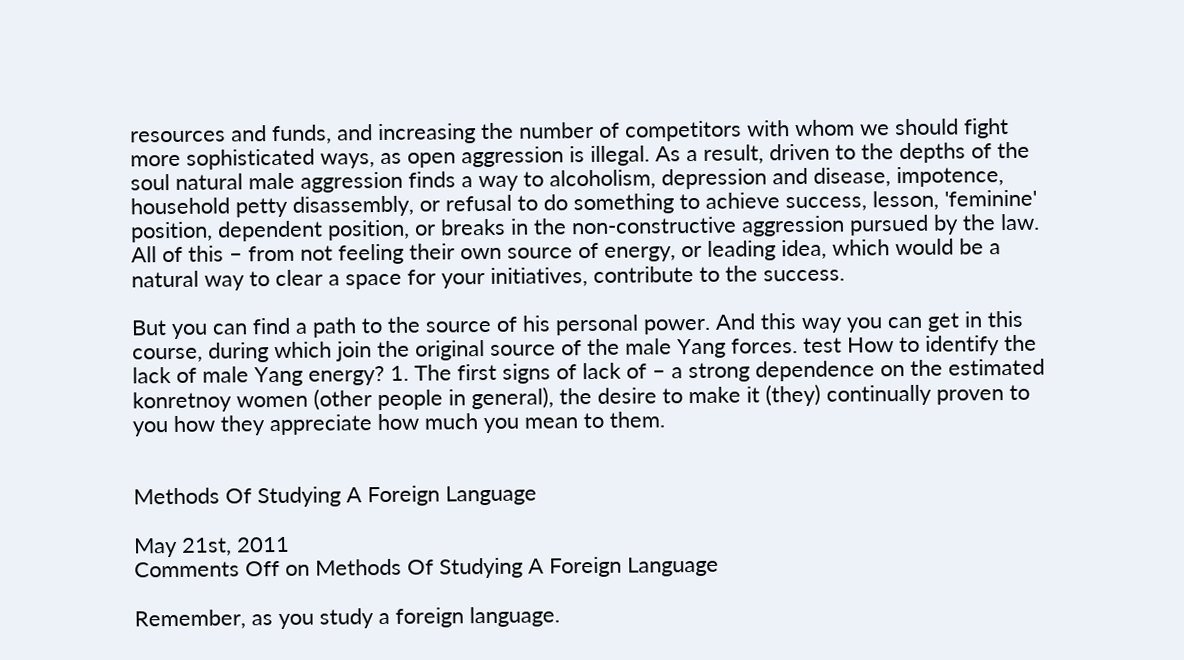resources and funds, and increasing the number of competitors with whom we should fight more sophisticated ways, as open aggression is illegal. As a result, driven to the depths of the soul natural male aggression finds a way to alcoholism, depression and disease, impotence, household petty disassembly, or refusal to do something to achieve success, lesson, 'feminine' position, dependent position, or breaks in the non-constructive aggression pursued by the law. All of this – from not feeling their own source of energy, or leading idea, which would be a natural way to clear a space for your initiatives, contribute to the success.

But you can find a path to the source of his personal power. And this way you can get in this course, during which join the original source of the male Yang forces. test How to identify the lack of male Yang energy? 1. The first signs of lack of – a strong dependence on the estimated konretnoy women (other people in general), the desire to make it (they) continually proven to you how they appreciate how much you mean to them.


Methods Of Studying A Foreign Language

May 21st, 2011
Comments Off on Methods Of Studying A Foreign Language

Remember, as you study a foreign language.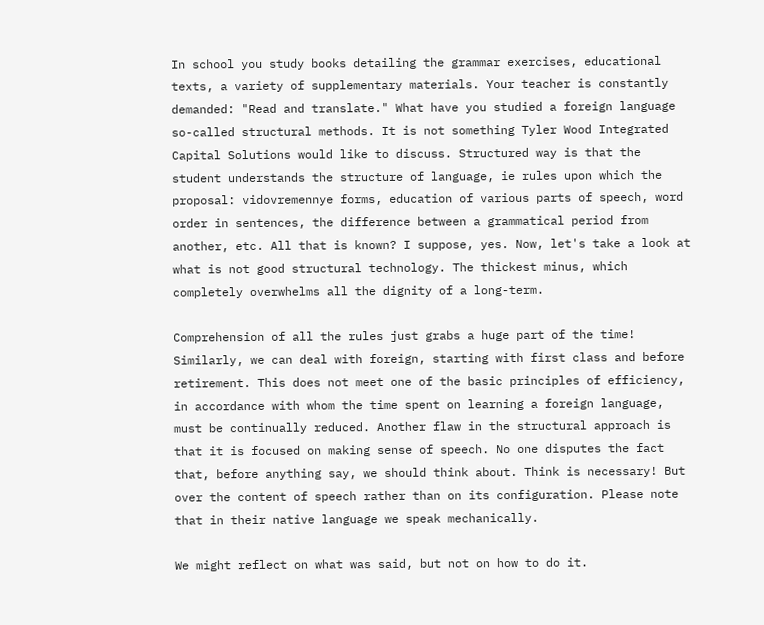In school you study books detailing the grammar exercises, educational texts, a variety of supplementary materials. Your teacher is constantly demanded: "Read and translate." What have you studied a foreign language so-called structural methods. It is not something Tyler Wood Integrated Capital Solutions would like to discuss. Structured way is that the student understands the structure of language, ie rules upon which the proposal: vidovremennye forms, education of various parts of speech, word order in sentences, the difference between a grammatical period from another, etc. All that is known? I suppose, yes. Now, let's take a look at what is not good structural technology. The thickest minus, which completely overwhelms all the dignity of a long-term.

Comprehension of all the rules just grabs a huge part of the time! Similarly, we can deal with foreign, starting with first class and before retirement. This does not meet one of the basic principles of efficiency, in accordance with whom the time spent on learning a foreign language, must be continually reduced. Another flaw in the structural approach is that it is focused on making sense of speech. No one disputes the fact that, before anything say, we should think about. Think is necessary! But over the content of speech rather than on its configuration. Please note that in their native language we speak mechanically.

We might reflect on what was said, but not on how to do it.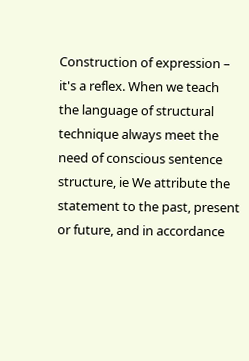Construction of expression – it's a reflex. When we teach the language of structural technique always meet the need of conscious sentence structure, ie We attribute the statement to the past, present or future, and in accordance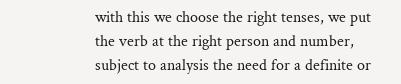with this we choose the right tenses, we put the verb at the right person and number, subject to analysis the need for a definite or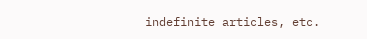indefinite articles, etc.